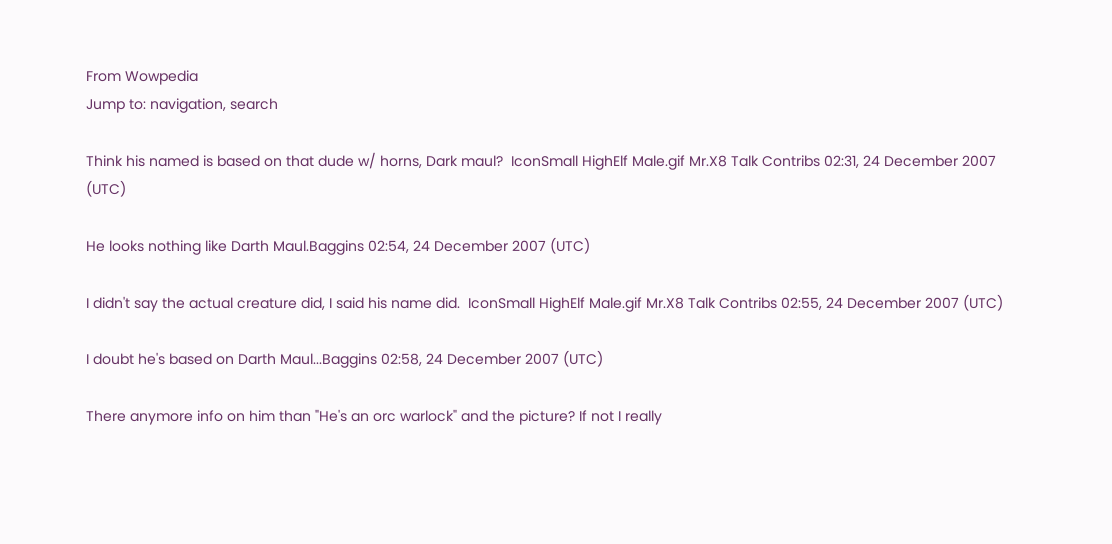From Wowpedia
Jump to: navigation, search

Think his named is based on that dude w/ horns, Dark maul?  IconSmall HighElf Male.gif Mr.X8 Talk Contribs 02:31, 24 December 2007 (UTC)

He looks nothing like Darth Maul.Baggins 02:54, 24 December 2007 (UTC)

I didn't say the actual creature did, I said his name did.  IconSmall HighElf Male.gif Mr.X8 Talk Contribs 02:55, 24 December 2007 (UTC)

I doubt he's based on Darth Maul...Baggins 02:58, 24 December 2007 (UTC)

There anymore info on him than "He's an orc warlock" and the picture? If not I really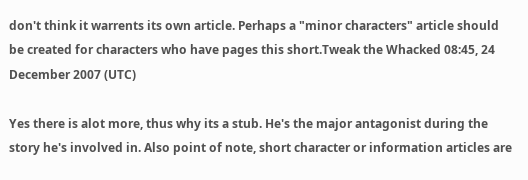don't think it warrents its own article. Perhaps a "minor characters" article should be created for characters who have pages this short.Tweak the Whacked 08:45, 24 December 2007 (UTC)

Yes there is alot more, thus why its a stub. He's the major antagonist during the story he's involved in. Also point of note, short character or information articles are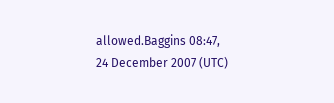allowed.Baggins 08:47, 24 December 2007 (UTC)